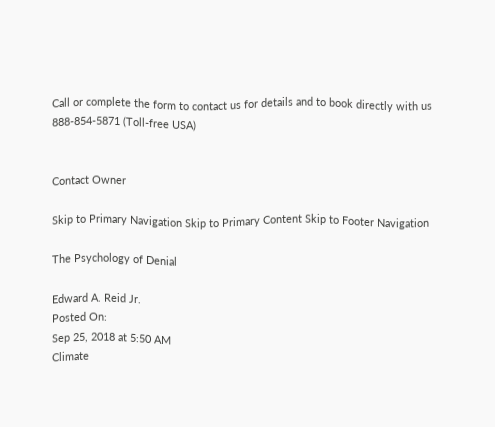Call or complete the form to contact us for details and to book directly with us
888-854-5871 (Toll-free USA)


Contact Owner

Skip to Primary Navigation Skip to Primary Content Skip to Footer Navigation

The Psychology of Denial

Edward A. Reid Jr.
Posted On:
Sep 25, 2018 at 5:50 AM
Climate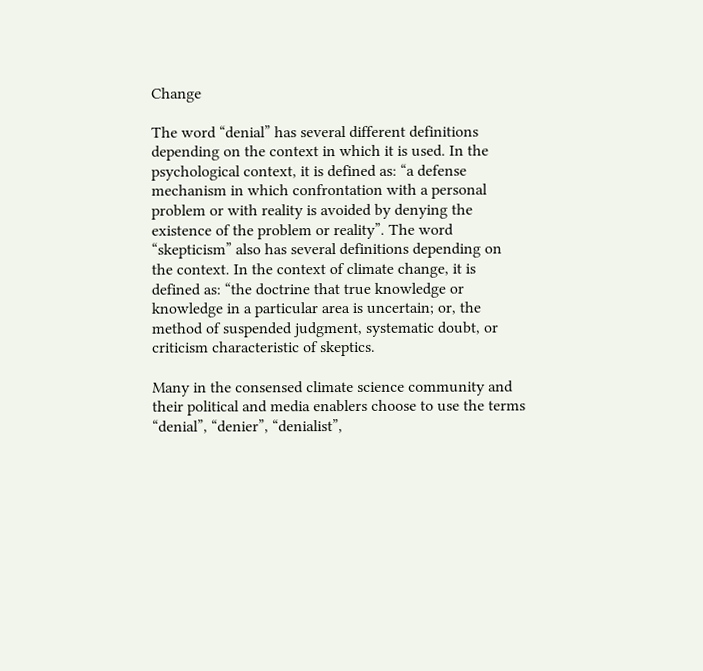Change

The word “denial” has several different definitions depending on the context in which it is used. In the psychological context, it is defined as: “a defense mechanism in which confrontation with a personal problem or with reality is avoided by denying the existence of the problem or reality”. The word “skepticism” also has several definitions depending on the context. In the context of climate change, it is defined as: “the doctrine that true knowledge or knowledge in a particular area is uncertain; or, the method of suspended judgment, systematic doubt, or criticism characteristic of skeptics.

Many in the consensed climate science community and their political and media enablers choose to use the terms “denial”, “denier”, “denialist”,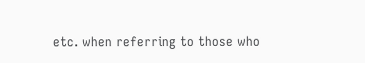etc. when referring to those who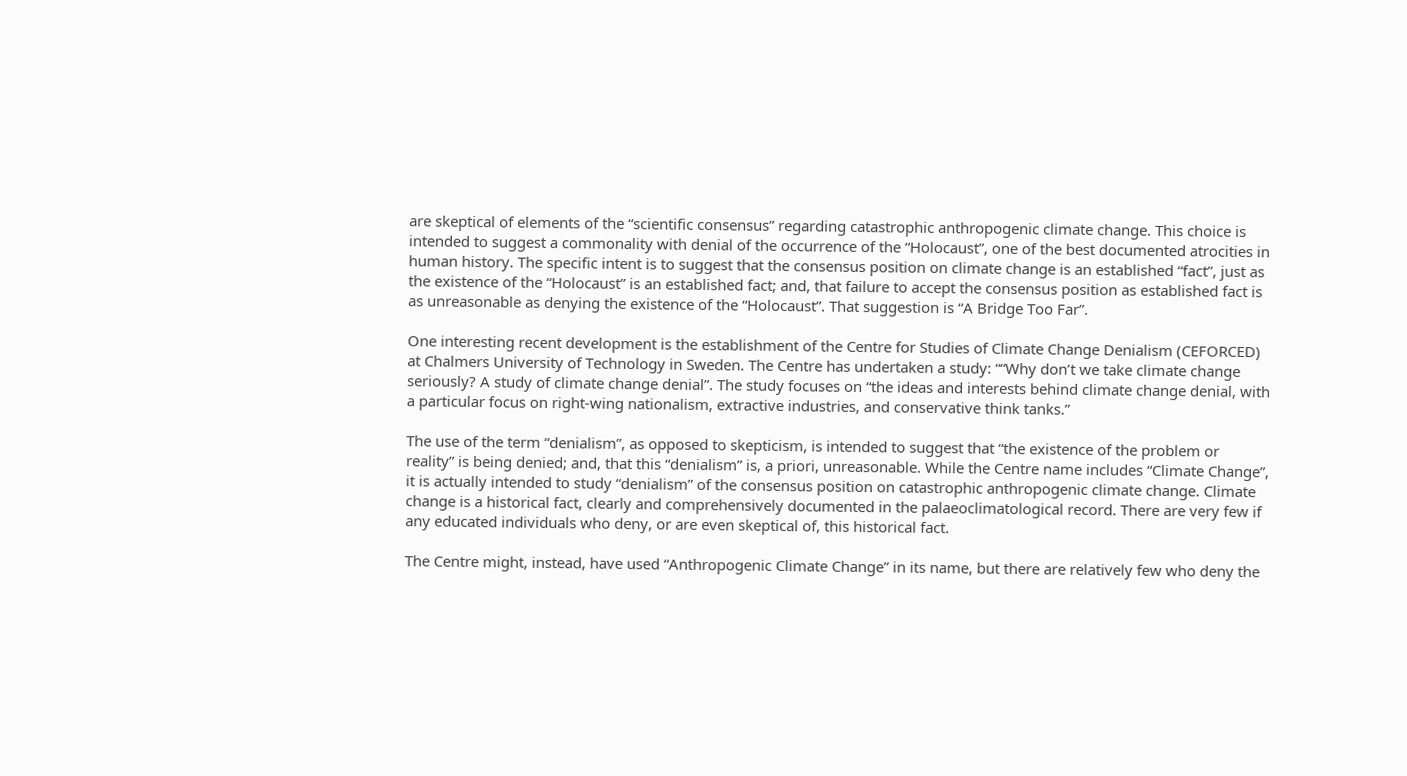are skeptical of elements of the “scientific consensus” regarding catastrophic anthropogenic climate change. This choice is intended to suggest a commonality with denial of the occurrence of the “Holocaust”, one of the best documented atrocities in human history. The specific intent is to suggest that the consensus position on climate change is an established “fact”, just as the existence of the “Holocaust” is an established fact; and, that failure to accept the consensus position as established fact is as unreasonable as denying the existence of the “Holocaust”. That suggestion is “A Bridge Too Far”.

One interesting recent development is the establishment of the Centre for Studies of Climate Change Denialism (CEFORCED) at Chalmers University of Technology in Sweden. The Centre has undertaken a study: ““Why don’t we take climate change seriously? A study of climate change denial”. The study focuses on “the ideas and interests behind climate change denial, with a particular focus on right-wing nationalism, extractive industries, and conservative think tanks.”

The use of the term “denialism”, as opposed to skepticism, is intended to suggest that “the existence of the problem or reality” is being denied; and, that this “denialism” is, a priori, unreasonable. While the Centre name includes “Climate Change”, it is actually intended to study “denialism” of the consensus position on catastrophic anthropogenic climate change. Climate change is a historical fact, clearly and comprehensively documented in the palaeoclimatological record. There are very few if any educated individuals who deny, or are even skeptical of, this historical fact.

The Centre might, instead, have used “Anthropogenic Climate Change” in its name, but there are relatively few who deny the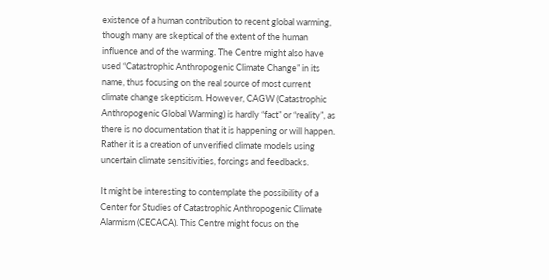existence of a human contribution to recent global warming, though many are skeptical of the extent of the human influence and of the warming. The Centre might also have used “Catastrophic Anthropogenic Climate Change” in its name, thus focusing on the real source of most current climate change skepticism. However, CAGW (Catastrophic Anthropogenic Global Warming) is hardly “fact” or “reality”, as there is no documentation that it is happening or will happen. Rather it is a creation of unverified climate models using uncertain climate sensitivities, forcings and feedbacks.

It might be interesting to contemplate the possibility of a Center for Studies of Catastrophic Anthropogenic Climate Alarmism (CECACA). This Centre might focus on the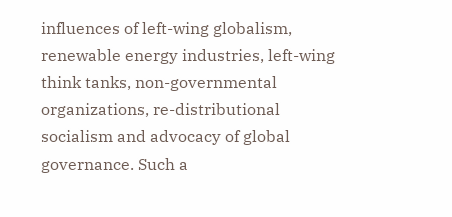influences of left-wing globalism, renewable energy industries, left-wing think tanks, non-governmental organizations, re-distributional socialism and advocacy of global governance. Such a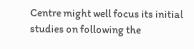Centre might well focus its initial studies on following the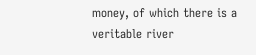money, of which there is a veritable river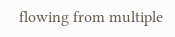flowing from multiple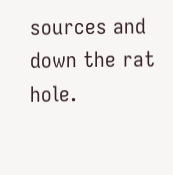sources and down the rat hole.